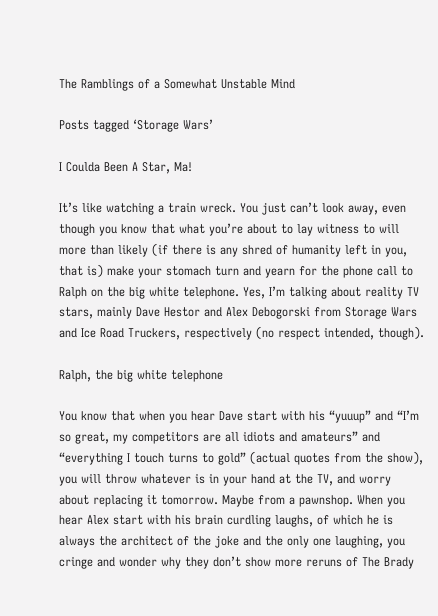The Ramblings of a Somewhat Unstable Mind

Posts tagged ‘Storage Wars’

I Coulda Been A Star, Ma!

It’s like watching a train wreck. You just can’t look away, even though you know that what you’re about to lay witness to will more than likely (if there is any shred of humanity left in you, that is) make your stomach turn and yearn for the phone call to Ralph on the big white telephone. Yes, I’m talking about reality TV stars, mainly Dave Hestor and Alex Debogorski from Storage Wars and Ice Road Truckers, respectively (no respect intended, though).

Ralph, the big white telephone

You know that when you hear Dave start with his “yuuup” and “I’m so great, my competitors are all idiots and amateurs” and “everything I touch turns to gold” (actual quotes from the show), you will throw whatever is in your hand at the TV, and worry about replacing it tomorrow. Maybe from a pawnshop. When you hear Alex start with his brain curdling laughs, of which he is always the architect of the joke and the only one laughing, you cringe and wonder why they don’t show more reruns of The Brady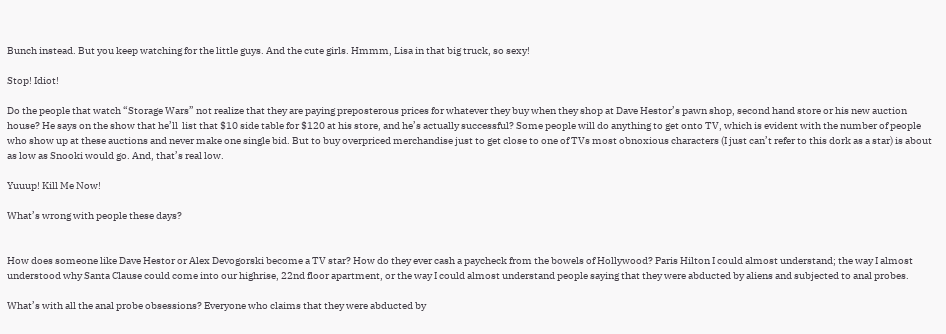Bunch instead. But you keep watching for the little guys. And the cute girls. Hmmm, Lisa in that big truck, so sexy!

Stop! Idiot!

Do the people that watch “Storage Wars” not realize that they are paying preposterous prices for whatever they buy when they shop at Dave Hestor’s pawn shop, second hand store or his new auction house? He says on the show that he’ll  list that $10 side table for $120 at his store, and he’s actually successful? Some people will do anything to get onto TV, which is evident with the number of people who show up at these auctions and never make one single bid. But to buy overpriced merchandise just to get close to one of TVs most obnoxious characters (I just can’t refer to this dork as a star) is about as low as Snooki would go. And, that’s real low.

Yuuup! Kill Me Now!

What’s wrong with people these days?


How does someone like Dave Hestor or Alex Devogorski become a TV star? How do they ever cash a paycheck from the bowels of Hollywood? Paris Hilton I could almost understand; the way I almost understood why Santa Clause could come into our highrise, 22nd floor apartment, or the way I could almost understand people saying that they were abducted by aliens and subjected to anal probes.

What’s with all the anal probe obsessions? Everyone who claims that they were abducted by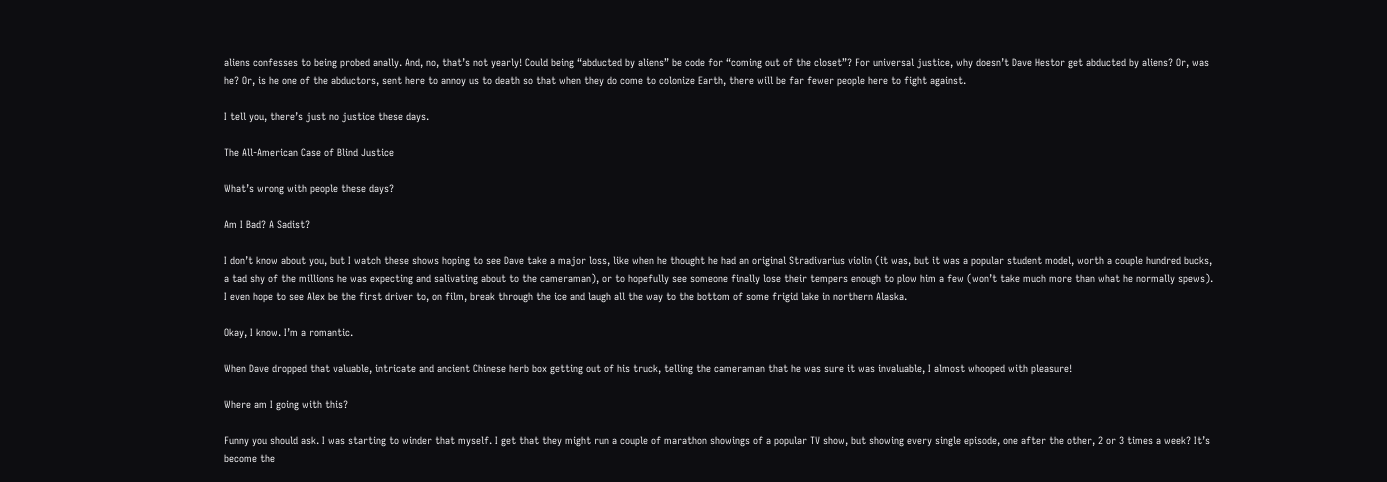aliens confesses to being probed anally. And, no, that’s not yearly! Could being “abducted by aliens” be code for “coming out of the closet”? For universal justice, why doesn’t Dave Hestor get abducted by aliens? Or, was he? Or, is he one of the abductors, sent here to annoy us to death so that when they do come to colonize Earth, there will be far fewer people here to fight against.

I tell you, there’s just no justice these days.

The All-American Case of Blind Justice

What’s wrong with people these days?

Am I Bad? A Sadist?

I don’t know about you, but I watch these shows hoping to see Dave take a major loss, like when he thought he had an original Stradivarius violin (it was, but it was a popular student model, worth a couple hundred bucks, a tad shy of the millions he was expecting and salivating about to the cameraman), or to hopefully see someone finally lose their tempers enough to plow him a few (won’t take much more than what he normally spews). I even hope to see Alex be the first driver to, on film, break through the ice and laugh all the way to the bottom of some frigid lake in northern Alaska.

Okay, I know. I’m a romantic.

When Dave dropped that valuable, intricate and ancient Chinese herb box getting out of his truck, telling the cameraman that he was sure it was invaluable, I almost whooped with pleasure!

Where am I going with this?

Funny you should ask. I was starting to winder that myself. I get that they might run a couple of marathon showings of a popular TV show, but showing every single episode, one after the other, 2 or 3 times a week? It’s become the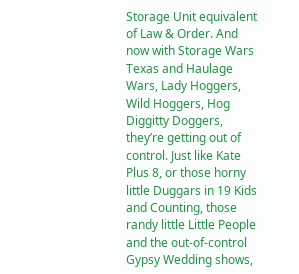Storage Unit equivalent of Law & Order. And now with Storage Wars Texas and Haulage Wars, Lady Hoggers, Wild Hoggers, Hog Diggitty Doggers, they’re getting out of control. Just like Kate Plus 8, or those horny little Duggars in 19 Kids and Counting, those randy little Little People and the out-of-control Gypsy Wedding shows,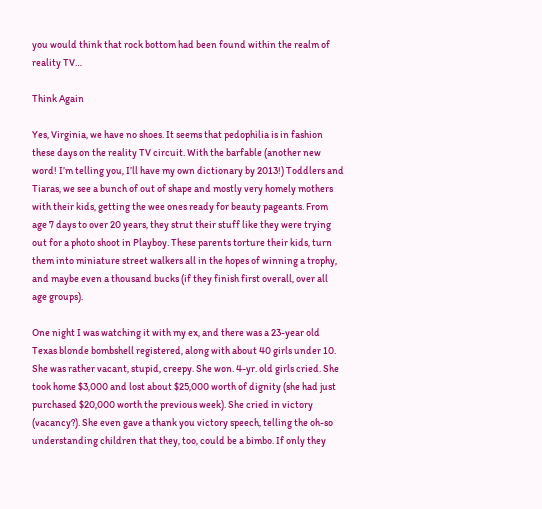you would think that rock bottom had been found within the realm of reality TV…

Think Again

Yes, Virginia, we have no shoes. It seems that pedophilia is in fashion these days on the reality TV circuit. With the barfable (another new word! I’m telling you, I’ll have my own dictionary by 2013!) Toddlers and Tiaras, we see a bunch of out of shape and mostly very homely mothers with their kids, getting the wee ones ready for beauty pageants. From age 7 days to over 20 years, they strut their stuff like they were trying out for a photo shoot in Playboy. These parents torture their kids, turn them into miniature street walkers all in the hopes of winning a trophy, and maybe even a thousand bucks (if they finish first overall, over all age groups).

One night I was watching it with my ex, and there was a 23-year old Texas blonde bombshell registered, along with about 40 girls under 10. She was rather vacant, stupid, creepy. She won. 4-yr. old girls cried. She took home $3,000 and lost about $25,000 worth of dignity (she had just purchased $20,000 worth the previous week). She cried in victory (vacancy?). She even gave a thank you victory speech, telling the oh-so understanding children that they, too, could be a bimbo. If only they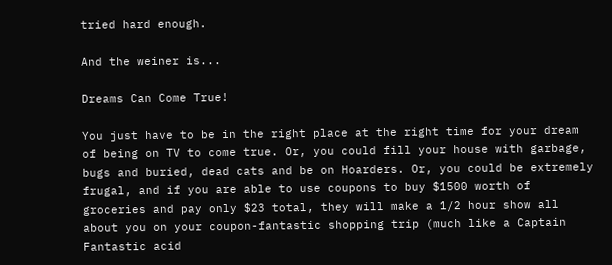tried hard enough.

And the weiner is...

Dreams Can Come True!

You just have to be in the right place at the right time for your dream of being on TV to come true. Or, you could fill your house with garbage, bugs and buried, dead cats and be on Hoarders. Or, you could be extremely frugal, and if you are able to use coupons to buy $1500 worth of groceries and pay only $23 total, they will make a 1/2 hour show all about you on your coupon-fantastic shopping trip (much like a Captain Fantastic acid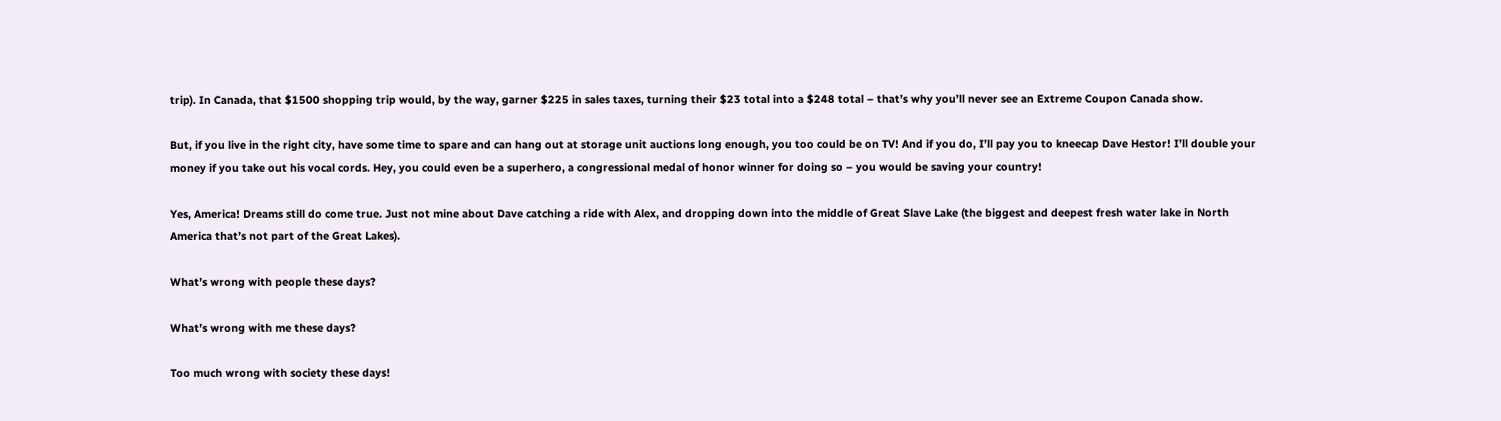trip). In Canada, that $1500 shopping trip would, by the way, garner $225 in sales taxes, turning their $23 total into a $248 total – that’s why you’ll never see an Extreme Coupon Canada show.

But, if you live in the right city, have some time to spare and can hang out at storage unit auctions long enough, you too could be on TV! And if you do, I’ll pay you to kneecap Dave Hestor! I’ll double your money if you take out his vocal cords. Hey, you could even be a superhero, a congressional medal of honor winner for doing so – you would be saving your country!

Yes, America! Dreams still do come true. Just not mine about Dave catching a ride with Alex, and dropping down into the middle of Great Slave Lake (the biggest and deepest fresh water lake in North America that’s not part of the Great Lakes).

What’s wrong with people these days?

What’s wrong with me these days?

Too much wrong with society these days!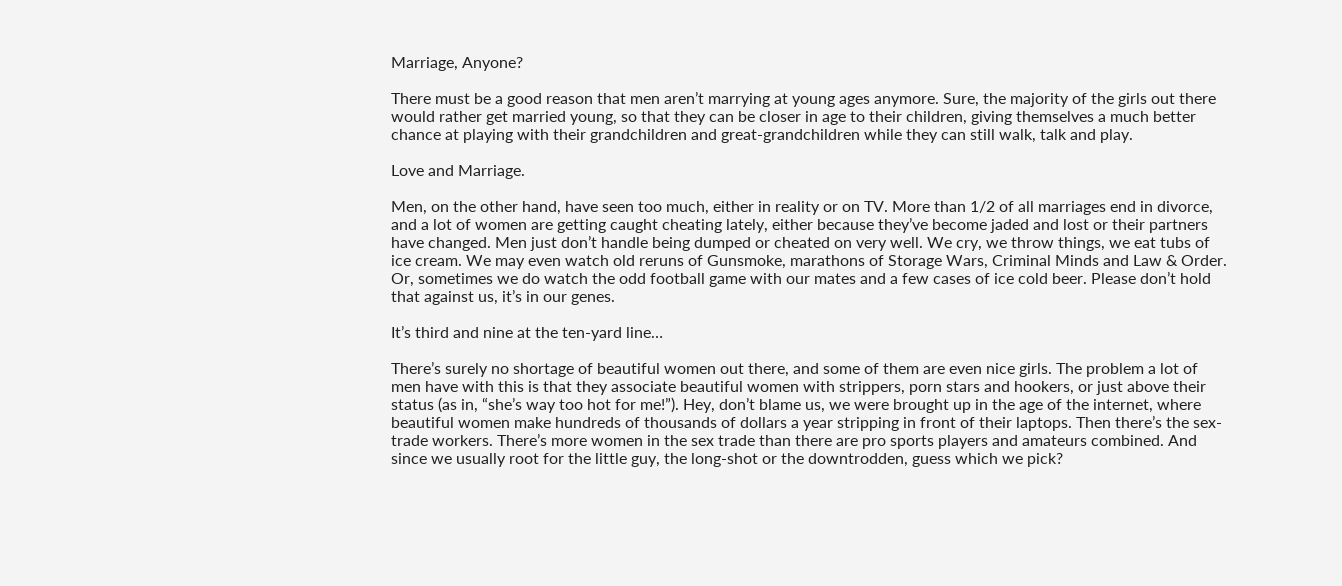Marriage, Anyone?

There must be a good reason that men aren’t marrying at young ages anymore. Sure, the majority of the girls out there would rather get married young, so that they can be closer in age to their children, giving themselves a much better chance at playing with their grandchildren and great-grandchildren while they can still walk, talk and play.

Love and Marriage.

Men, on the other hand, have seen too much, either in reality or on TV. More than 1/2 of all marriages end in divorce, and a lot of women are getting caught cheating lately, either because they’ve become jaded and lost or their partners have changed. Men just don’t handle being dumped or cheated on very well. We cry, we throw things, we eat tubs of ice cream. We may even watch old reruns of Gunsmoke, marathons of Storage Wars, Criminal Minds and Law & Order.  Or, sometimes we do watch the odd football game with our mates and a few cases of ice cold beer. Please don’t hold that against us, it’s in our genes.

It’s third and nine at the ten-yard line…

There’s surely no shortage of beautiful women out there, and some of them are even nice girls. The problem a lot of men have with this is that they associate beautiful women with strippers, porn stars and hookers, or just above their status (as in, “she’s way too hot for me!”). Hey, don’t blame us, we were brought up in the age of the internet, where beautiful women make hundreds of thousands of dollars a year stripping in front of their laptops. Then there’s the sex-trade workers. There’s more women in the sex trade than there are pro sports players and amateurs combined. And since we usually root for the little guy, the long-shot or the downtrodden, guess which we pick?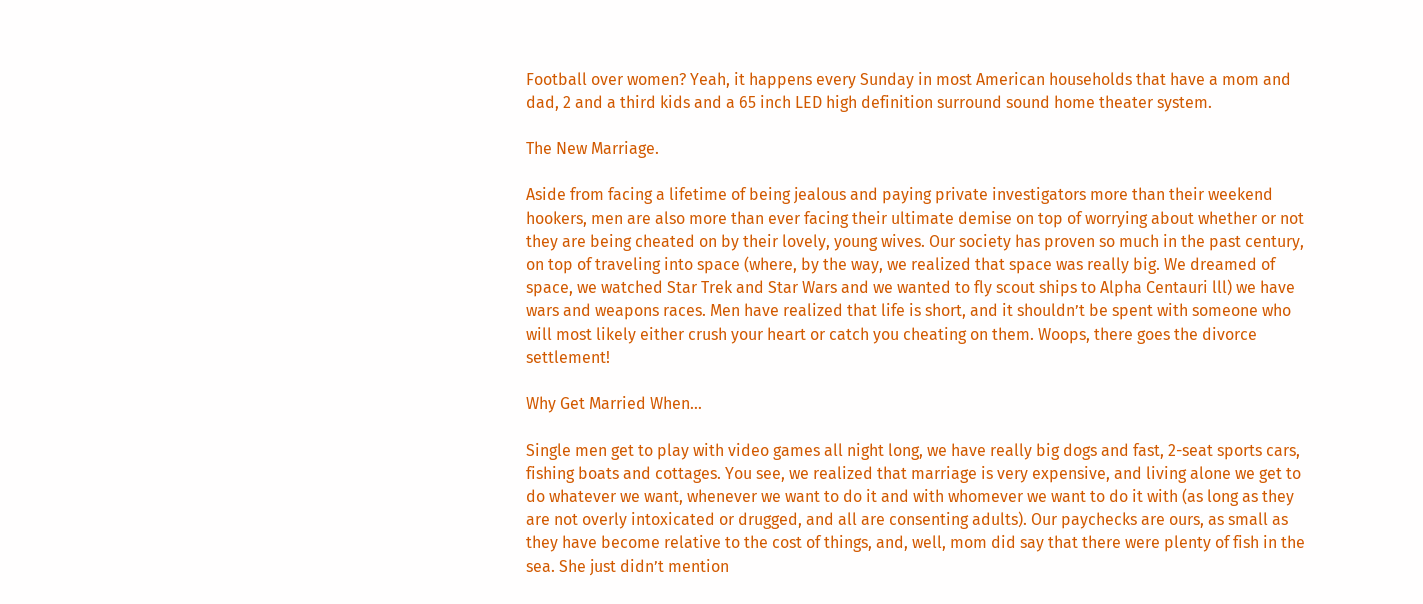Football over women? Yeah, it happens every Sunday in most American households that have a mom and dad, 2 and a third kids and a 65 inch LED high definition surround sound home theater system.

The New Marriage.

Aside from facing a lifetime of being jealous and paying private investigators more than their weekend hookers, men are also more than ever facing their ultimate demise on top of worrying about whether or not they are being cheated on by their lovely, young wives. Our society has proven so much in the past century, on top of traveling into space (where, by the way, we realized that space was really big. We dreamed of space, we watched Star Trek and Star Wars and we wanted to fly scout ships to Alpha Centauri lll) we have wars and weapons races. Men have realized that life is short, and it shouldn’t be spent with someone who will most likely either crush your heart or catch you cheating on them. Woops, there goes the divorce settlement!

Why Get Married When…

Single men get to play with video games all night long, we have really big dogs and fast, 2-seat sports cars, fishing boats and cottages. You see, we realized that marriage is very expensive, and living alone we get to do whatever we want, whenever we want to do it and with whomever we want to do it with (as long as they are not overly intoxicated or drugged, and all are consenting adults). Our paychecks are ours, as small as they have become relative to the cost of things, and, well, mom did say that there were plenty of fish in the sea. She just didn’t mention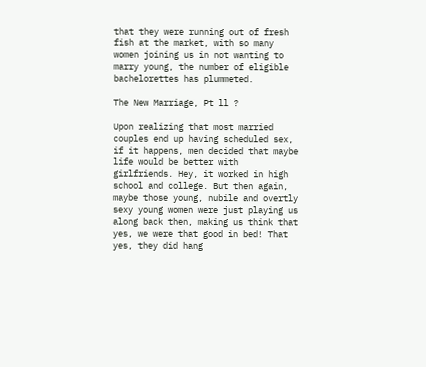that they were running out of fresh fish at the market, with so many women joining us in not wanting to marry young, the number of eligible bachelorettes has plummeted.

The New Marriage, Pt ll ?

Upon realizing that most married couples end up having scheduled sex, if it happens, men decided that maybe life would be better with girlfriends. Hey, it worked in high school and college. But then again, maybe those young, nubile and overtly sexy young women were just playing us along back then, making us think that yes, we were that good in bed! That yes, they did hang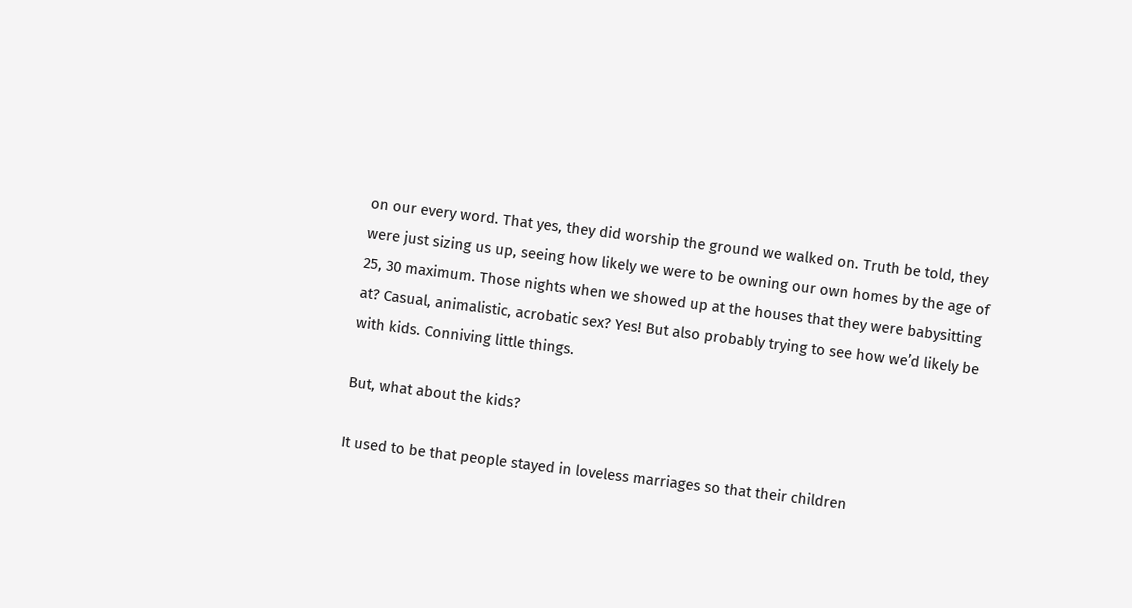on our every word. That yes, they did worship the ground we walked on. Truth be told, they were just sizing us up, seeing how likely we were to be owning our own homes by the age of 25, 30 maximum. Those nights when we showed up at the houses that they were babysitting at? Casual, animalistic, acrobatic sex? Yes! But also probably trying to see how we’d likely be with kids. Conniving little things.

But, what about the kids?

It used to be that people stayed in loveless marriages so that their children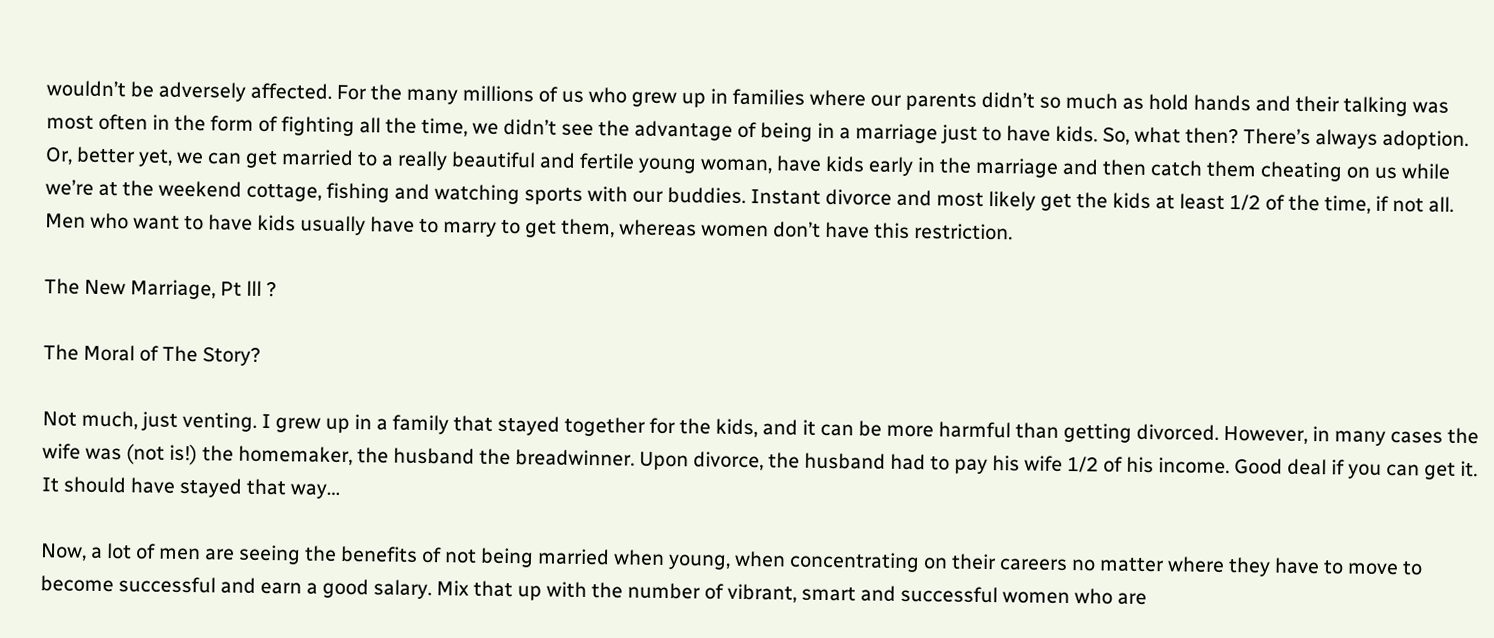wouldn’t be adversely affected. For the many millions of us who grew up in families where our parents didn’t so much as hold hands and their talking was most often in the form of fighting all the time, we didn’t see the advantage of being in a marriage just to have kids. So, what then? There’s always adoption. Or, better yet, we can get married to a really beautiful and fertile young woman, have kids early in the marriage and then catch them cheating on us while we’re at the weekend cottage, fishing and watching sports with our buddies. Instant divorce and most likely get the kids at least 1/2 of the time, if not all. Men who want to have kids usually have to marry to get them, whereas women don’t have this restriction.

The New Marriage, Pt lll ?

The Moral of The Story?

Not much, just venting. I grew up in a family that stayed together for the kids, and it can be more harmful than getting divorced. However, in many cases the wife was (not is!) the homemaker, the husband the breadwinner. Upon divorce, the husband had to pay his wife 1/2 of his income. Good deal if you can get it. It should have stayed that way…

Now, a lot of men are seeing the benefits of not being married when young, when concentrating on their careers no matter where they have to move to become successful and earn a good salary. Mix that up with the number of vibrant, smart and successful women who are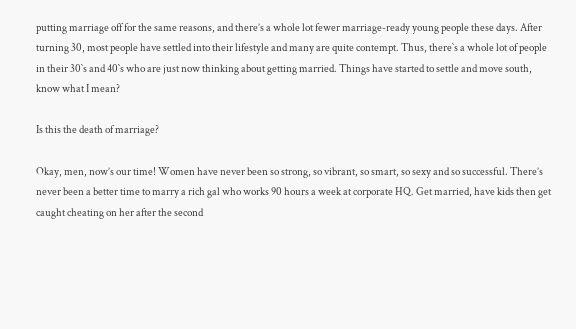putting marriage off for the same reasons, and there’s a whole lot fewer marriage-ready young people these days. After turning 30, most people have settled into their lifestyle and many are quite contempt. Thus, there`s a whole lot of people in their 30`s and 40`s who are just now thinking about getting married. Things have started to settle and move south, know what I mean?

Is this the death of marriage?

Okay, men, now’s our time! Women have never been so strong, so vibrant, so smart, so sexy and so successful. There’s never been a better time to marry a rich gal who works 90 hours a week at corporate HQ. Get married, have kids then get caught cheating on her after the second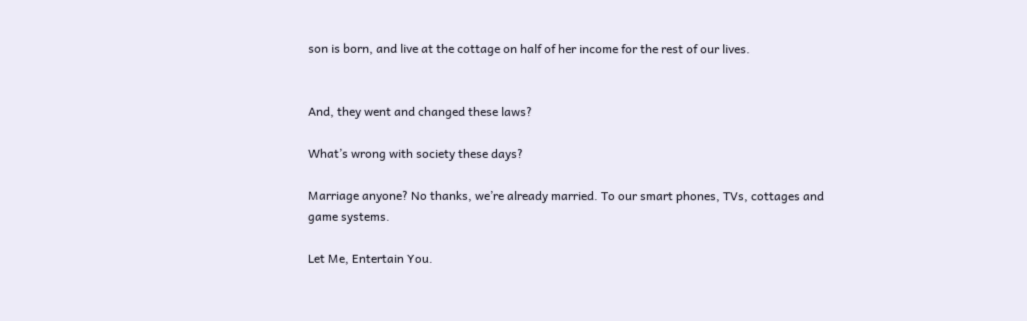son is born, and live at the cottage on half of her income for the rest of our lives.


And, they went and changed these laws?

What’s wrong with society these days?

Marriage anyone? No thanks, we’re already married. To our smart phones, TVs, cottages and game systems.

Let Me, Entertain You.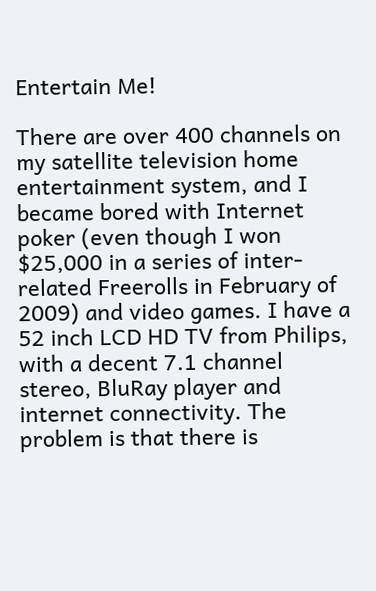Entertain Me!

There are over 400 channels on my satellite television home entertainment system, and I became bored with Internet poker (even though I won $25,000 in a series of inter-related Freerolls in February of 2009) and video games. I have a 52 inch LCD HD TV from Philips, with a decent 7.1 channel stereo, BluRay player and internet connectivity. The problem is that there is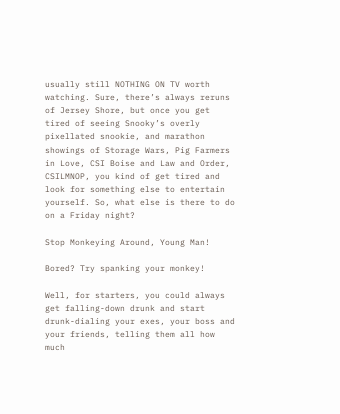usually still NOTHING ON TV worth watching. Sure, there’s always reruns of Jersey Shore, but once you get tired of seeing Snooky’s overly pixellated snookie, and marathon showings of Storage Wars, Pig Farmers in Love, CSI Boise and Law and Order, CSILMNOP, you kind of get tired and look for something else to entertain yourself. So, what else is there to do on a Friday night?

Stop Monkeying Around, Young Man!

Bored? Try spanking your monkey!

Well, for starters, you could always get falling-down drunk and start drunk-dialing your exes, your boss and your friends, telling them all how much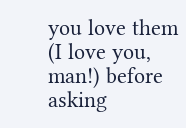you love them (I love you, man!) before asking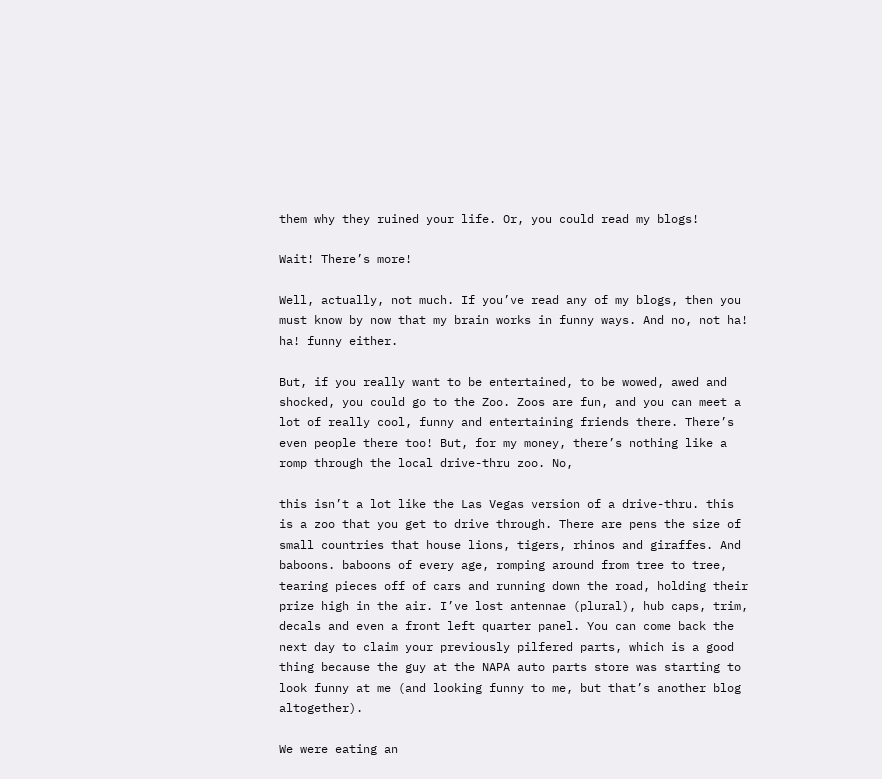them why they ruined your life. Or, you could read my blogs!

Wait! There’s more!

Well, actually, not much. If you’ve read any of my blogs, then you must know by now that my brain works in funny ways. And no, not ha! ha! funny either.

But, if you really want to be entertained, to be wowed, awed and shocked, you could go to the Zoo. Zoos are fun, and you can meet a lot of really cool, funny and entertaining friends there. There’s even people there too! But, for my money, there’s nothing like a romp through the local drive-thru zoo. No,

this isn’t a lot like the Las Vegas version of a drive-thru. this is a zoo that you get to drive through. There are pens the size of small countries that house lions, tigers, rhinos and giraffes. And baboons. baboons of every age, romping around from tree to tree, tearing pieces off of cars and running down the road, holding their prize high in the air. I’ve lost antennae (plural), hub caps, trim, decals and even a front left quarter panel. You can come back the next day to claim your previously pilfered parts, which is a good thing because the guy at the NAPA auto parts store was starting to look funny at me (and looking funny to me, but that’s another blog altogether).

We were eating an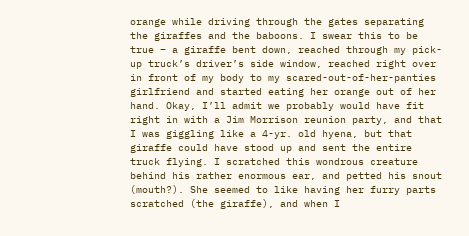orange while driving through the gates separating the giraffes and the baboons. I swear this to be true – a giraffe bent down, reached through my pick-up truck’s driver’s side window, reached right over in front of my body to my scared-out-of-her-panties girlfriend and started eating her orange out of her hand. Okay, I’ll admit we probably would have fit right in with a Jim Morrison reunion party, and that I was giggling like a 4-yr. old hyena, but that giraffe could have stood up and sent the entire truck flying. I scratched this wondrous creature behind his rather enormous ear, and petted his snout (mouth?). She seemed to like having her furry parts scratched (the giraffe), and when I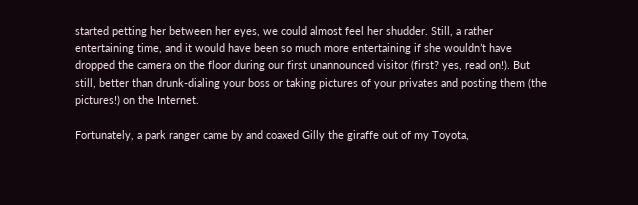started petting her between her eyes, we could almost feel her shudder. Still, a rather entertaining time, and it would have been so much more entertaining if she wouldn’t have dropped the camera on the floor during our first unannounced visitor (first? yes, read on!). But still, better than drunk-dialing your boss or taking pictures of your privates and posting them (the pictures!) on the Internet.

Fortunately, a park ranger came by and coaxed Gilly the giraffe out of my Toyota,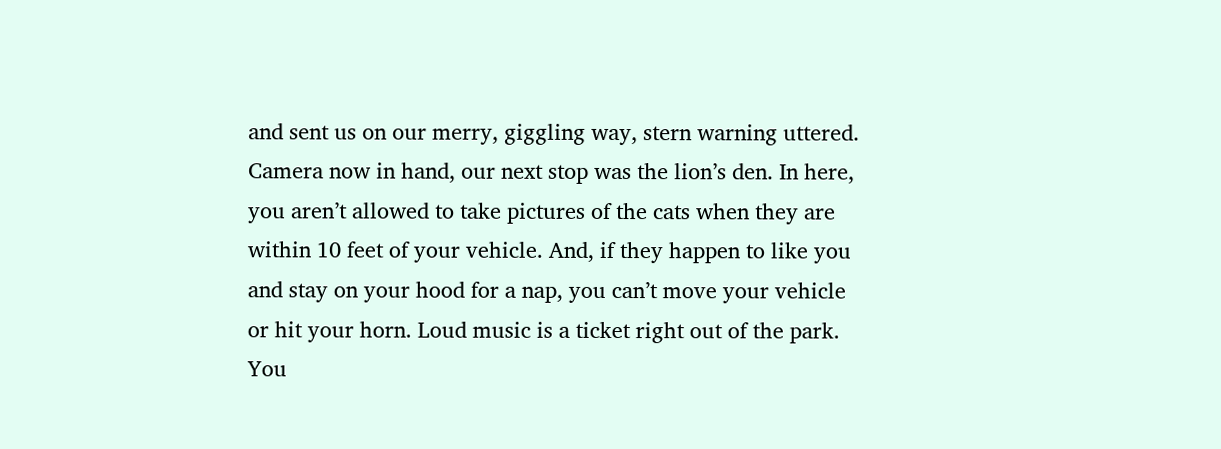and sent us on our merry, giggling way, stern warning uttered. Camera now in hand, our next stop was the lion’s den. In here, you aren’t allowed to take pictures of the cats when they are within 10 feet of your vehicle. And, if they happen to like you and stay on your hood for a nap, you can’t move your vehicle or hit your horn. Loud music is a ticket right out of the park. You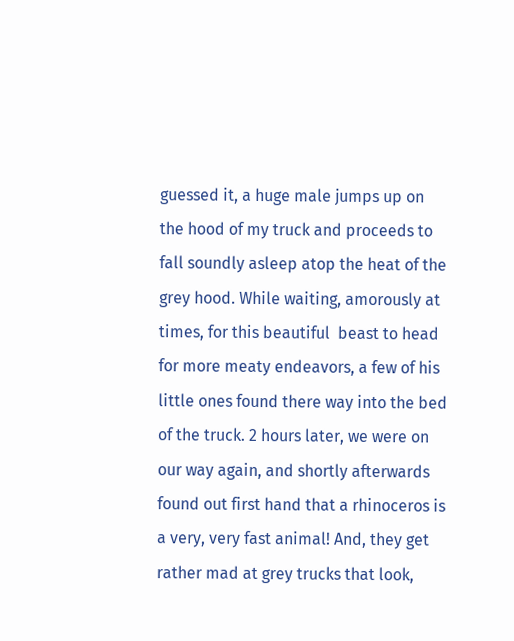guessed it, a huge male jumps up on the hood of my truck and proceeds to fall soundly asleep atop the heat of the grey hood. While waiting, amorously at times, for this beautiful  beast to head for more meaty endeavors, a few of his little ones found there way into the bed of the truck. 2 hours later, we were on our way again, and shortly afterwards found out first hand that a rhinoceros is a very, very fast animal! And, they get rather mad at grey trucks that look,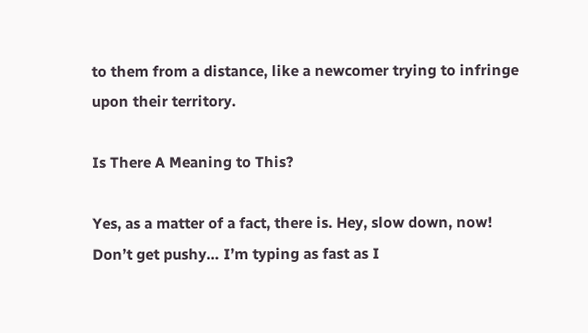to them from a distance, like a newcomer trying to infringe upon their territory.

Is There A Meaning to This?

Yes, as a matter of a fact, there is. Hey, slow down, now! Don’t get pushy… I’m typing as fast as I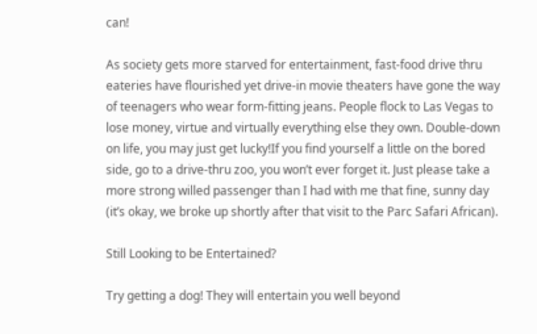can!

As society gets more starved for entertainment, fast-food drive thru eateries have flourished yet drive-in movie theaters have gone the way of teenagers who wear form-fitting jeans. People flock to Las Vegas to lose money, virtue and virtually everything else they own. Double-down on life, you may just get lucky!If you find yourself a little on the bored side, go to a drive-thru zoo, you won’t ever forget it. Just please take a more strong willed passenger than I had with me that fine, sunny day (it’s okay, we broke up shortly after that visit to the Parc Safari African).

Still Looking to be Entertained?

Try getting a dog! They will entertain you well beyond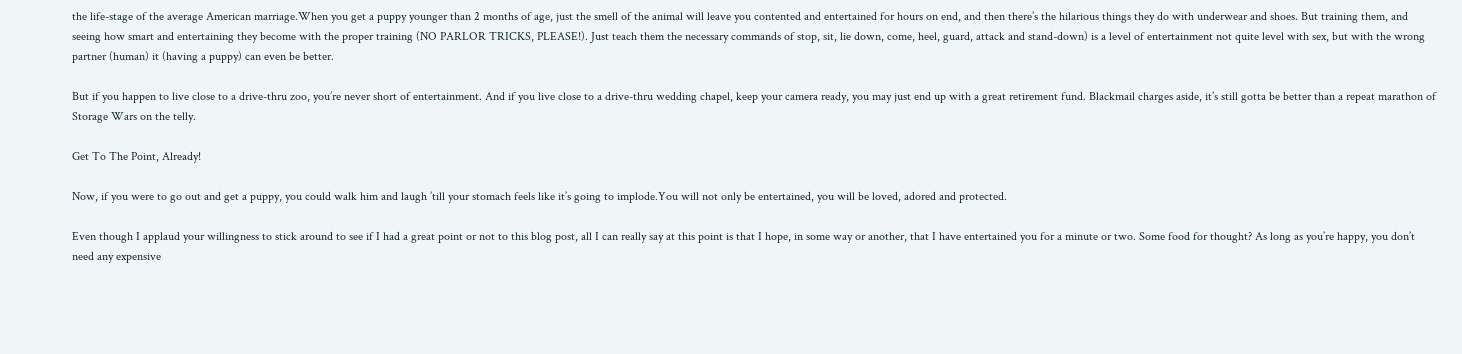the life-stage of the average American marriage.When you get a puppy younger than 2 months of age, just the smell of the animal will leave you contented and entertained for hours on end, and then there’s the hilarious things they do with underwear and shoes. But training them, and seeing how smart and entertaining they become with the proper training (NO PARLOR TRICKS, PLEASE!). Just teach them the necessary commands of stop, sit, lie down, come, heel, guard, attack and stand-down) is a level of entertainment not quite level with sex, but with the wrong partner (human) it (having a puppy) can even be better.

But if you happen to live close to a drive-thru zoo, you’re never short of entertainment. And if you live close to a drive-thru wedding chapel, keep your camera ready, you may just end up with a great retirement fund. Blackmail charges aside, it’s still gotta be better than a repeat marathon of Storage Wars on the telly.

Get To The Point, Already!

Now, if you were to go out and get a puppy, you could walk him and laugh ’till your stomach feels like it’s going to implode.You will not only be entertained, you will be loved, adored and protected.

Even though I applaud your willingness to stick around to see if I had a great point or not to this blog post, all I can really say at this point is that I hope, in some way or another, that I have entertained you for a minute or two. Some food for thought? As long as you’re happy, you don’t need any expensive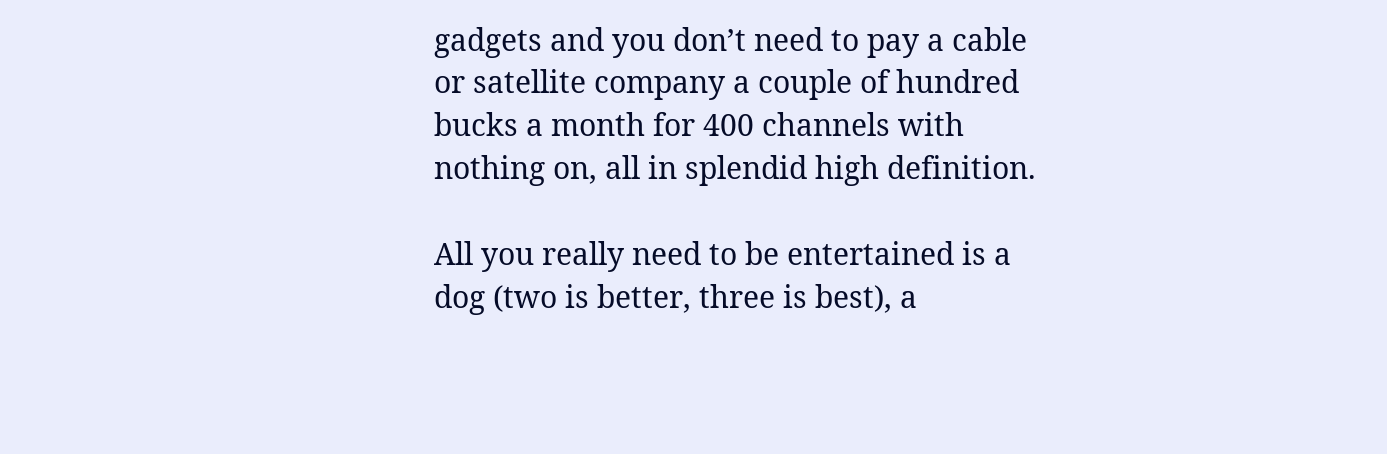gadgets and you don’t need to pay a cable or satellite company a couple of hundred bucks a month for 400 channels with nothing on, all in splendid high definition.

All you really need to be entertained is a dog (two is better, three is best), a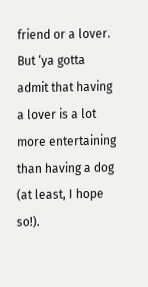friend or a lover. But ‘ya gotta admit that having a lover is a lot more entertaining than having a dog (at least, I hope so!).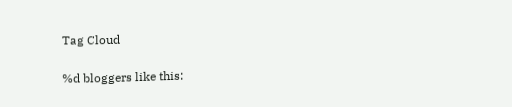Tag Cloud

%d bloggers like this: